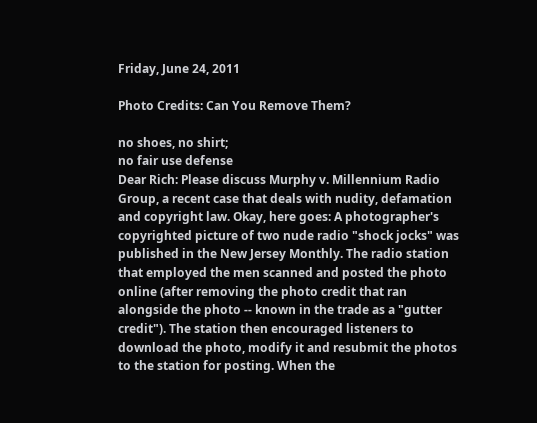Friday, June 24, 2011

Photo Credits: Can You Remove Them?

no shoes, no shirt;
no fair use defense
Dear Rich: Please discuss Murphy v. Millennium Radio Group, a recent case that deals with nudity, defamation and copyright law. Okay, here goes: A photographer's copyrighted picture of two nude radio "shock jocks" was published in the New Jersey Monthly. The radio station that employed the men scanned and posted the photo online (after removing the photo credit that ran alongside the photo -- known in the trade as a "gutter credit"). The station then encouraged listeners to download the photo, modify it and resubmit the photos to the station for posting. When the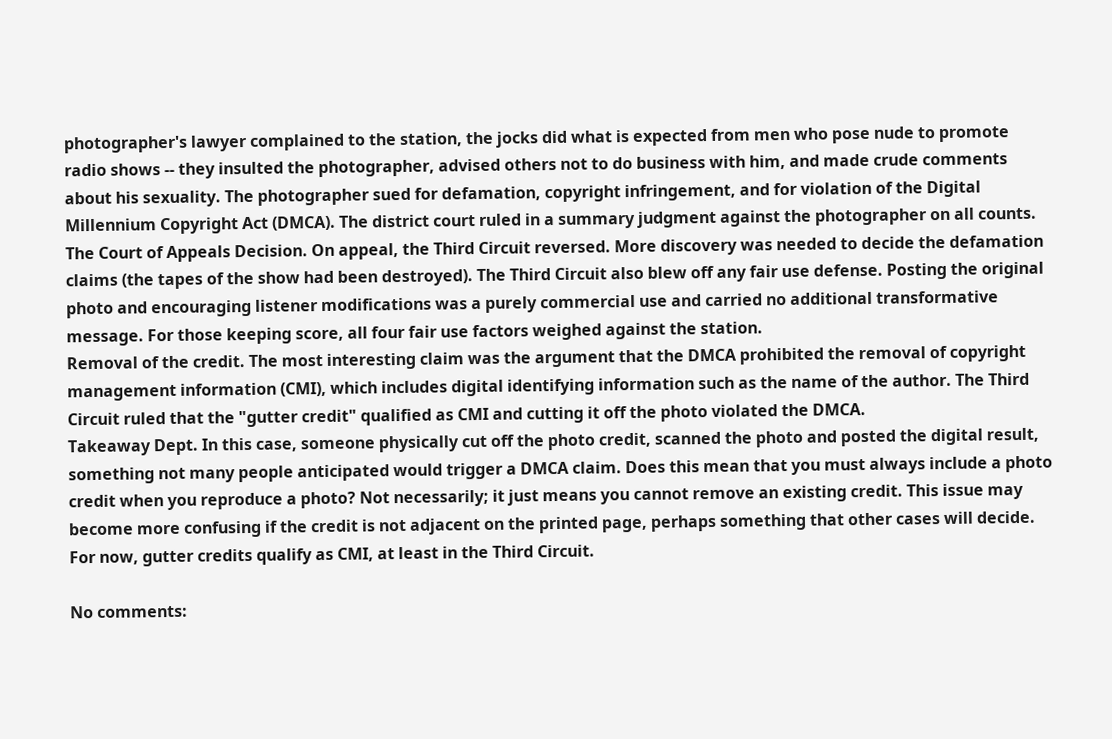photographer's lawyer complained to the station, the jocks did what is expected from men who pose nude to promote radio shows -- they insulted the photographer, advised others not to do business with him, and made crude comments about his sexuality. The photographer sued for defamation, copyright infringement, and for violation of the Digital Millennium Copyright Act (DMCA). The district court ruled in a summary judgment against the photographer on all counts.
The Court of Appeals Decision. On appeal, the Third Circuit reversed. More discovery was needed to decide the defamation claims (the tapes of the show had been destroyed). The Third Circuit also blew off any fair use defense. Posting the original photo and encouraging listener modifications was a purely commercial use and carried no additional transformative message. For those keeping score, all four fair use factors weighed against the station.
Removal of the credit. The most interesting claim was the argument that the DMCA prohibited the removal of copyright management information (CMI), which includes digital identifying information such as the name of the author. The Third Circuit ruled that the "gutter credit" qualified as CMI and cutting it off the photo violated the DMCA.
Takeaway Dept. In this case, someone physically cut off the photo credit, scanned the photo and posted the digital result, something not many people anticipated would trigger a DMCA claim. Does this mean that you must always include a photo credit when you reproduce a photo? Not necessarily; it just means you cannot remove an existing credit. This issue may become more confusing if the credit is not adjacent on the printed page, perhaps something that other cases will decide. For now, gutter credits qualify as CMI, at least in the Third Circuit.

No comments: